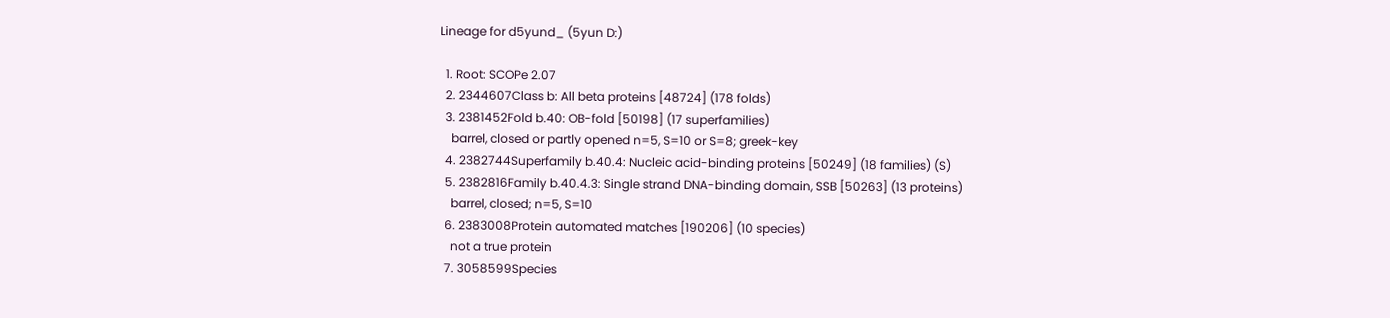Lineage for d5yund_ (5yun D:)

  1. Root: SCOPe 2.07
  2. 2344607Class b: All beta proteins [48724] (178 folds)
  3. 2381452Fold b.40: OB-fold [50198] (17 superfamilies)
    barrel, closed or partly opened n=5, S=10 or S=8; greek-key
  4. 2382744Superfamily b.40.4: Nucleic acid-binding proteins [50249] (18 families) (S)
  5. 2382816Family b.40.4.3: Single strand DNA-binding domain, SSB [50263] (13 proteins)
    barrel, closed; n=5, S=10
  6. 2383008Protein automated matches [190206] (10 species)
    not a true protein
  7. 3058599Species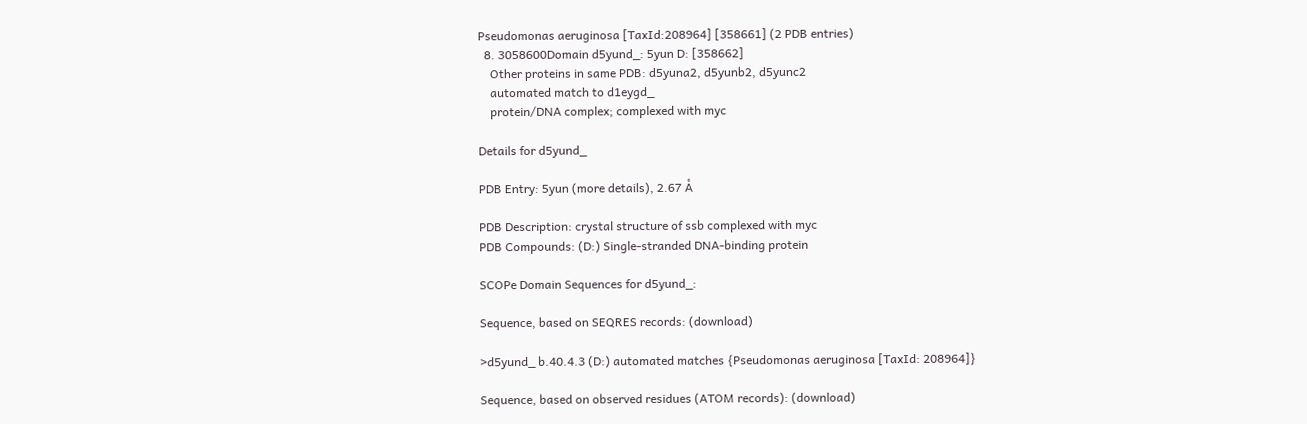Pseudomonas aeruginosa [TaxId:208964] [358661] (2 PDB entries)
  8. 3058600Domain d5yund_: 5yun D: [358662]
    Other proteins in same PDB: d5yuna2, d5yunb2, d5yunc2
    automated match to d1eygd_
    protein/DNA complex; complexed with myc

Details for d5yund_

PDB Entry: 5yun (more details), 2.67 Å

PDB Description: crystal structure of ssb complexed with myc
PDB Compounds: (D:) Single-stranded DNA-binding protein

SCOPe Domain Sequences for d5yund_:

Sequence, based on SEQRES records: (download)

>d5yund_ b.40.4.3 (D:) automated matches {Pseudomonas aeruginosa [TaxId: 208964]}

Sequence, based on observed residues (ATOM records): (download)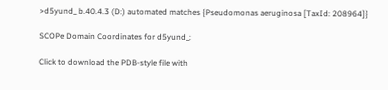>d5yund_ b.40.4.3 (D:) automated matches {Pseudomonas aeruginosa [TaxId: 208964]}

SCOPe Domain Coordinates for d5yund_:

Click to download the PDB-style file with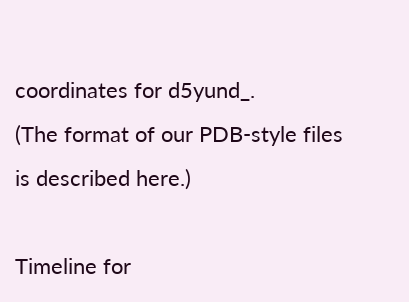coordinates for d5yund_.
(The format of our PDB-style files is described here.)

Timeline for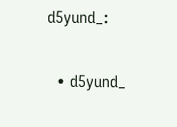d5yund_:

  • d5yund_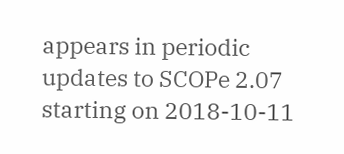appears in periodic updates to SCOPe 2.07 starting on 2018-10-11